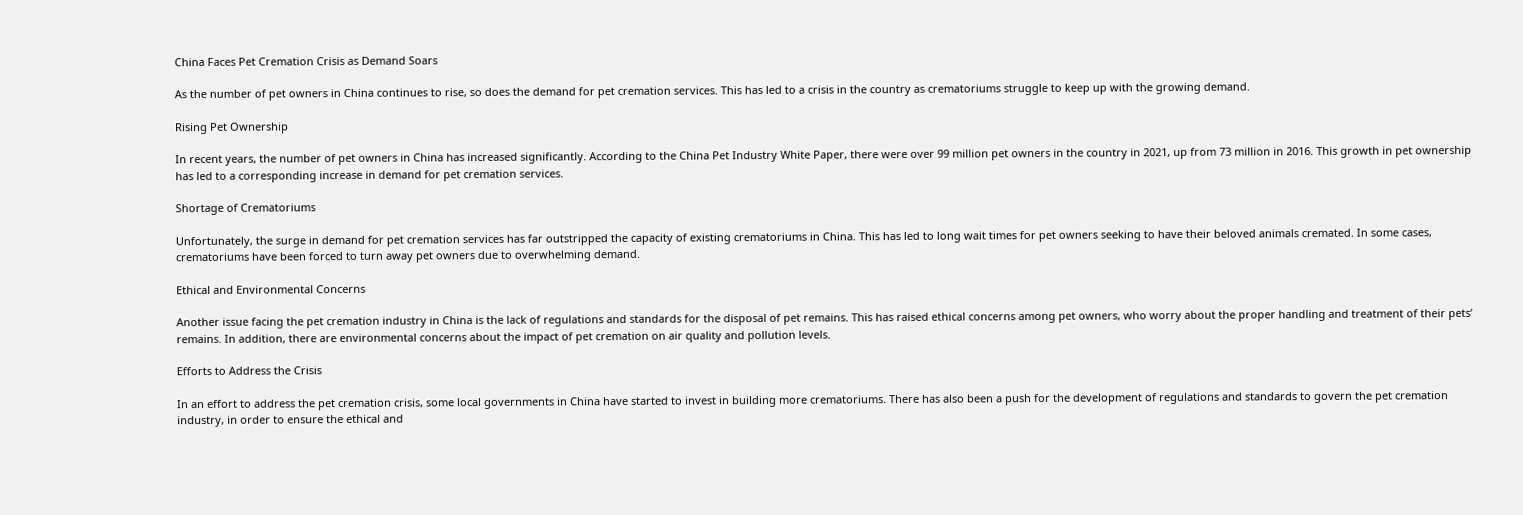China Faces Pet Cremation Crisis as Demand Soars

As the number of pet owners in China continues to rise, so does the demand for pet cremation services. This has led to a crisis in the country as crematoriums struggle to keep up with the growing demand.

Rising Pet Ownership

In recent years, the number of pet owners in China has increased significantly. According to the China Pet Industry White Paper, there were over 99 million pet owners in the country in 2021, up from 73 million in 2016. This growth in pet ownership has led to a corresponding increase in demand for pet cremation services.

Shortage of Crematoriums

Unfortunately, the surge in demand for pet cremation services has far outstripped the capacity of existing crematoriums in China. This has led to long wait times for pet owners seeking to have their beloved animals cremated. In some cases, crematoriums have been forced to turn away pet owners due to overwhelming demand.

Ethical and Environmental Concerns

Another issue facing the pet cremation industry in China is the lack of regulations and standards for the disposal of pet remains. This has raised ethical concerns among pet owners, who worry about the proper handling and treatment of their pets’ remains. In addition, there are environmental concerns about the impact of pet cremation on air quality and pollution levels.

Efforts to Address the Crisis

In an effort to address the pet cremation crisis, some local governments in China have started to invest in building more crematoriums. There has also been a push for the development of regulations and standards to govern the pet cremation industry, in order to ensure the ethical and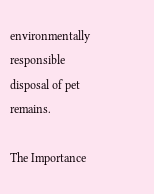environmentally responsible disposal of pet remains.

The Importance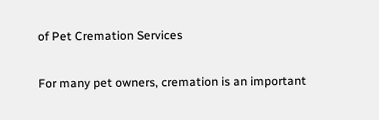of Pet Cremation Services

For many pet owners, cremation is an important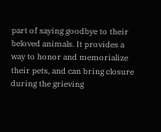part of saying goodbye to their beloved animals. It provides a way to honor and memorialize their pets, and can bring closure during the grieving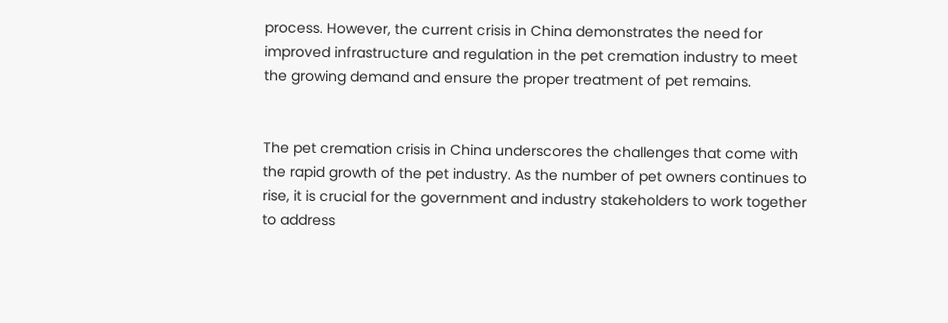process. However, the current crisis in China demonstrates the need for improved infrastructure and regulation in the pet cremation industry to meet the growing demand and ensure the proper treatment of pet remains.


The pet cremation crisis in China underscores the challenges that come with the rapid growth of the pet industry. As the number of pet owners continues to rise, it is crucial for the government and industry stakeholders to work together to address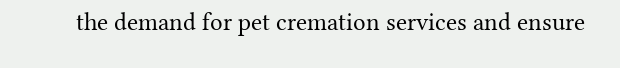the demand for pet cremation services and ensure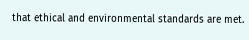that ethical and environmental standards are met.